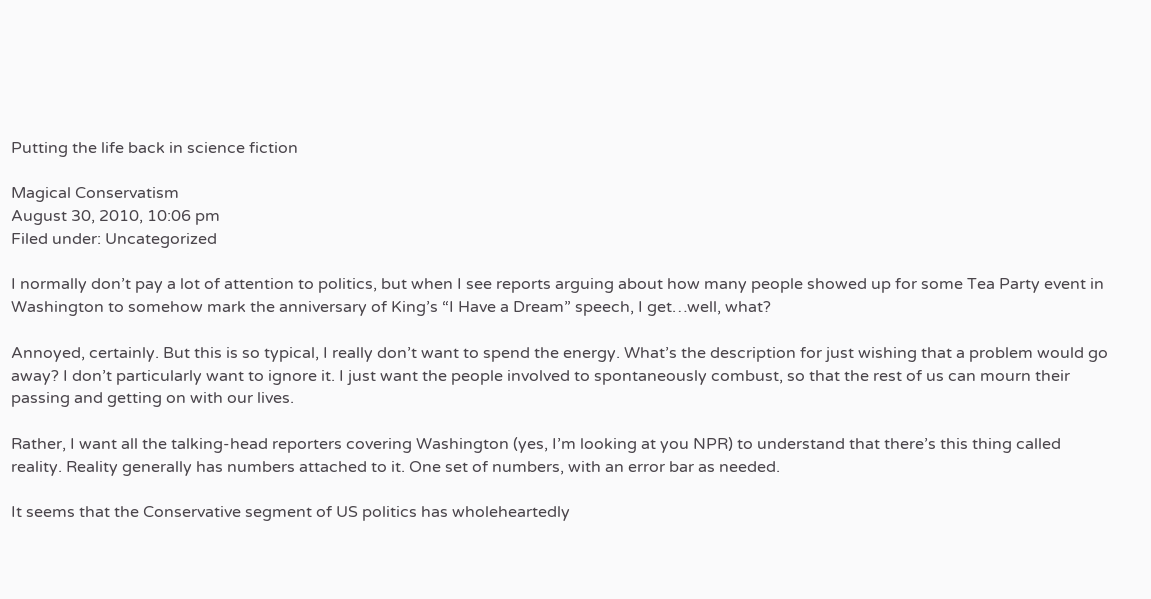Putting the life back in science fiction

Magical Conservatism
August 30, 2010, 10:06 pm
Filed under: Uncategorized

I normally don’t pay a lot of attention to politics, but when I see reports arguing about how many people showed up for some Tea Party event in Washington to somehow mark the anniversary of King’s “I Have a Dream” speech, I get…well, what?

Annoyed, certainly. But this is so typical, I really don’t want to spend the energy. What’s the description for just wishing that a problem would go away? I don’t particularly want to ignore it. I just want the people involved to spontaneously combust, so that the rest of us can mourn their passing and getting on with our lives.

Rather, I want all the talking-head reporters covering Washington (yes, I’m looking at you NPR) to understand that there’s this thing called reality. Reality generally has numbers attached to it. One set of numbers, with an error bar as needed.

It seems that the Conservative segment of US politics has wholeheartedly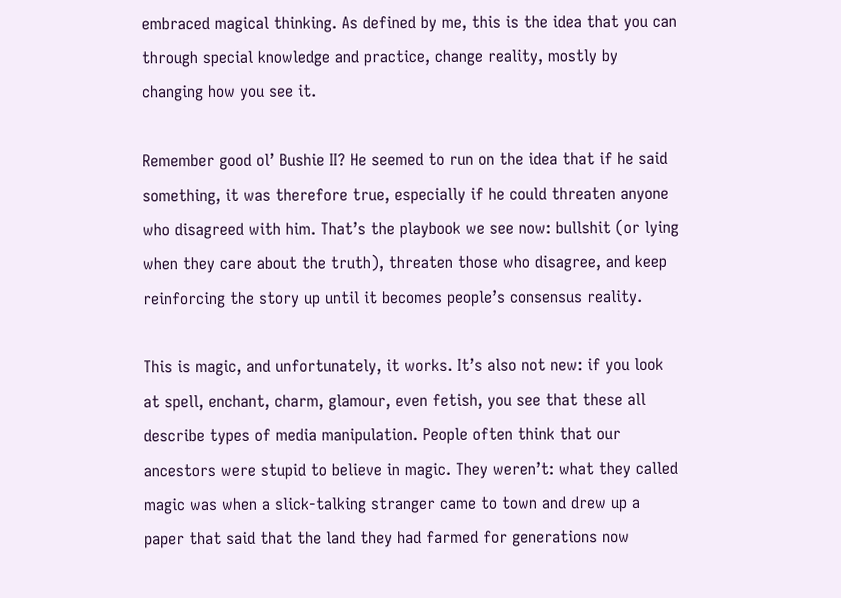embraced magical thinking. As defined by me, this is the idea that you can through special knowledge and practice, change reality, mostly by changing how you see it.

Remember good ol’ Bushie II? He seemed to run on the idea that if he said something, it was therefore true, especially if he could threaten anyone who disagreed with him. That’s the playbook we see now: bullshit (or lying when they care about the truth), threaten those who disagree, and keep reinforcing the story up until it becomes people’s consensus reality.

This is magic, and unfortunately, it works. It’s also not new: if you look at spell, enchant, charm, glamour, even fetish, you see that these all describe types of media manipulation. People often think that our ancestors were stupid to believe in magic. They weren’t: what they called magic was when a slick-talking stranger came to town and drew up a paper that said that the land they had farmed for generations now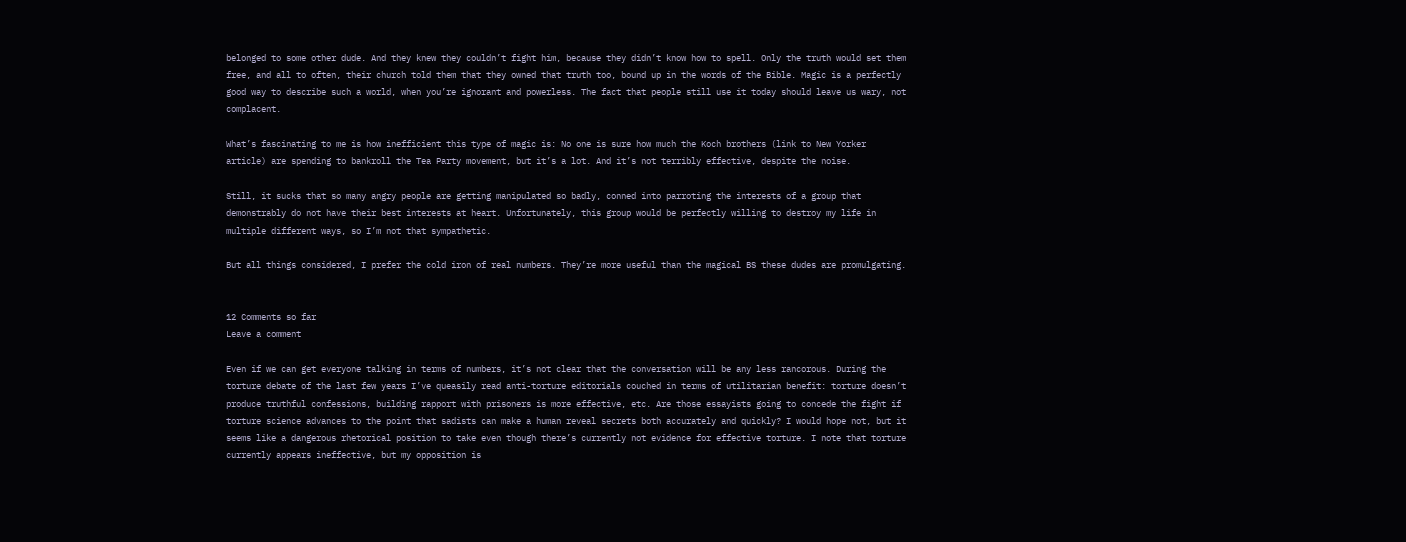belonged to some other dude. And they knew they couldn’t fight him, because they didn’t know how to spell. Only the truth would set them free, and all to often, their church told them that they owned that truth too, bound up in the words of the Bible. Magic is a perfectly good way to describe such a world, when you’re ignorant and powerless. The fact that people still use it today should leave us wary, not complacent.

What’s fascinating to me is how inefficient this type of magic is: No one is sure how much the Koch brothers (link to New Yorker article) are spending to bankroll the Tea Party movement, but it’s a lot. And it’s not terribly effective, despite the noise.

Still, it sucks that so many angry people are getting manipulated so badly, conned into parroting the interests of a group that demonstrably do not have their best interests at heart. Unfortunately, this group would be perfectly willing to destroy my life in multiple different ways, so I’m not that sympathetic.

But all things considered, I prefer the cold iron of real numbers. They’re more useful than the magical BS these dudes are promulgating.


12 Comments so far
Leave a comment

Even if we can get everyone talking in terms of numbers, it’s not clear that the conversation will be any less rancorous. During the torture debate of the last few years I’ve queasily read anti-torture editorials couched in terms of utilitarian benefit: torture doesn’t produce truthful confessions, building rapport with prisoners is more effective, etc. Are those essayists going to concede the fight if torture science advances to the point that sadists can make a human reveal secrets both accurately and quickly? I would hope not, but it seems like a dangerous rhetorical position to take even though there’s currently not evidence for effective torture. I note that torture currently appears ineffective, but my opposition is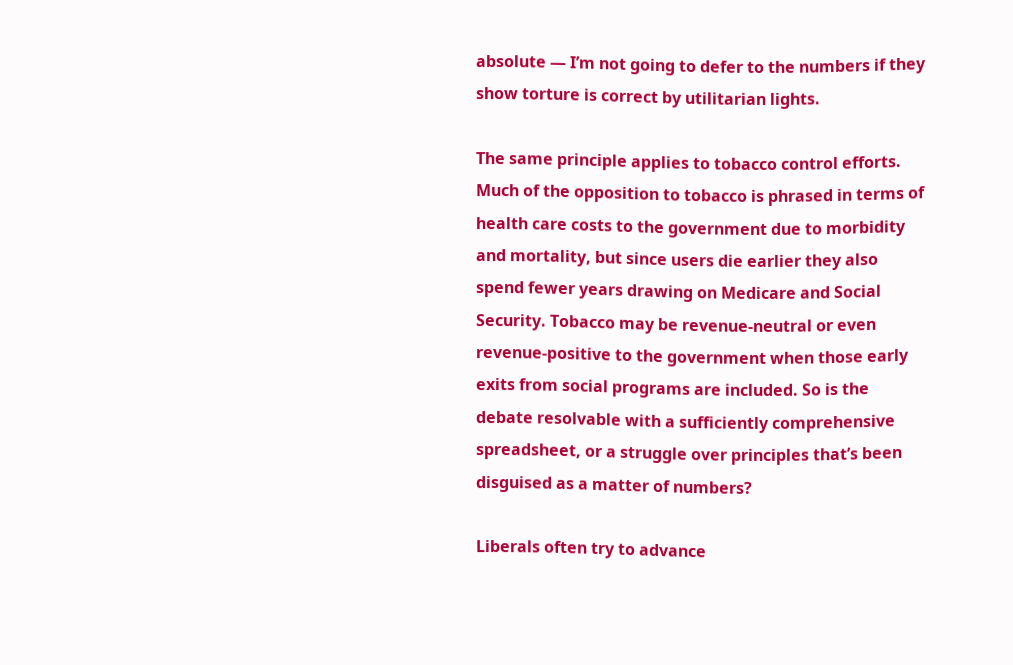absolute — I’m not going to defer to the numbers if they show torture is correct by utilitarian lights.

The same principle applies to tobacco control efforts. Much of the opposition to tobacco is phrased in terms of health care costs to the government due to morbidity and mortality, but since users die earlier they also spend fewer years drawing on Medicare and Social Security. Tobacco may be revenue-neutral or even revenue-positive to the government when those early exits from social programs are included. So is the debate resolvable with a sufficiently comprehensive spreadsheet, or a struggle over principles that’s been disguised as a matter of numbers?

Liberals often try to advance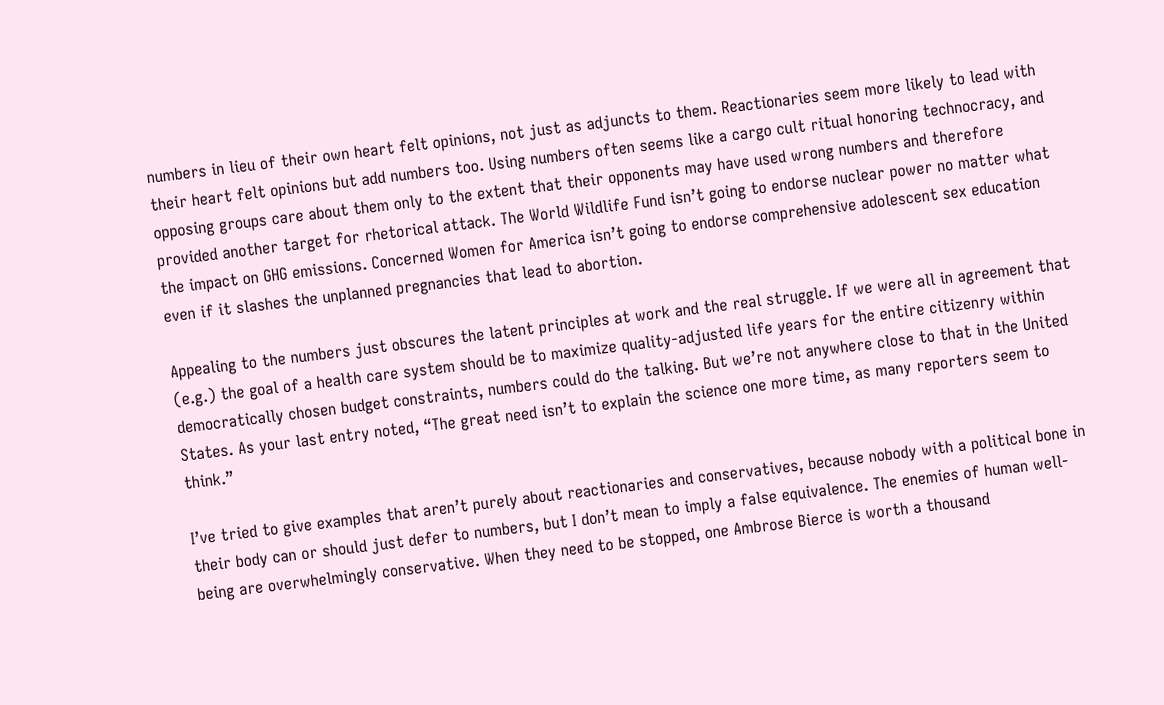numbers in lieu of their own heart felt opinions, not just as adjuncts to them. Reactionaries seem more likely to lead with their heart felt opinions but add numbers too. Using numbers often seems like a cargo cult ritual honoring technocracy, and opposing groups care about them only to the extent that their opponents may have used wrong numbers and therefore provided another target for rhetorical attack. The World Wildlife Fund isn’t going to endorse nuclear power no matter what the impact on GHG emissions. Concerned Women for America isn’t going to endorse comprehensive adolescent sex education even if it slashes the unplanned pregnancies that lead to abortion.

Appealing to the numbers just obscures the latent principles at work and the real struggle. If we were all in agreement that (e.g.) the goal of a health care system should be to maximize quality-adjusted life years for the entire citizenry within democratically chosen budget constraints, numbers could do the talking. But we’re not anywhere close to that in the United States. As your last entry noted, “The great need isn’t to explain the science one more time, as many reporters seem to think.”

I’ve tried to give examples that aren’t purely about reactionaries and conservatives, because nobody with a political bone in their body can or should just defer to numbers, but I don’t mean to imply a false equivalence. The enemies of human well-being are overwhelmingly conservative. When they need to be stopped, one Ambrose Bierce is worth a thousand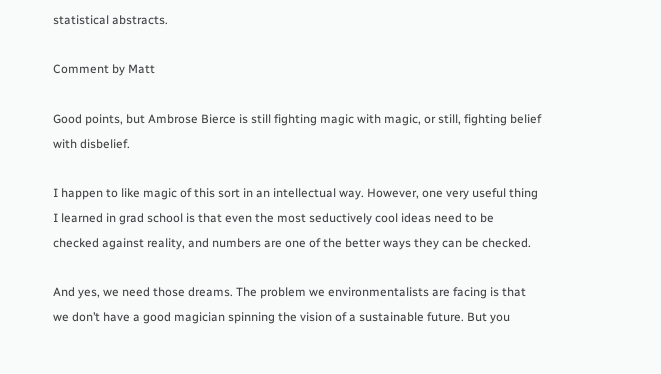statistical abstracts.

Comment by Matt

Good points, but Ambrose Bierce is still fighting magic with magic, or still, fighting belief with disbelief.

I happen to like magic of this sort in an intellectual way. However, one very useful thing I learned in grad school is that even the most seductively cool ideas need to be checked against reality, and numbers are one of the better ways they can be checked.

And yes, we need those dreams. The problem we environmentalists are facing is that we don’t have a good magician spinning the vision of a sustainable future. But you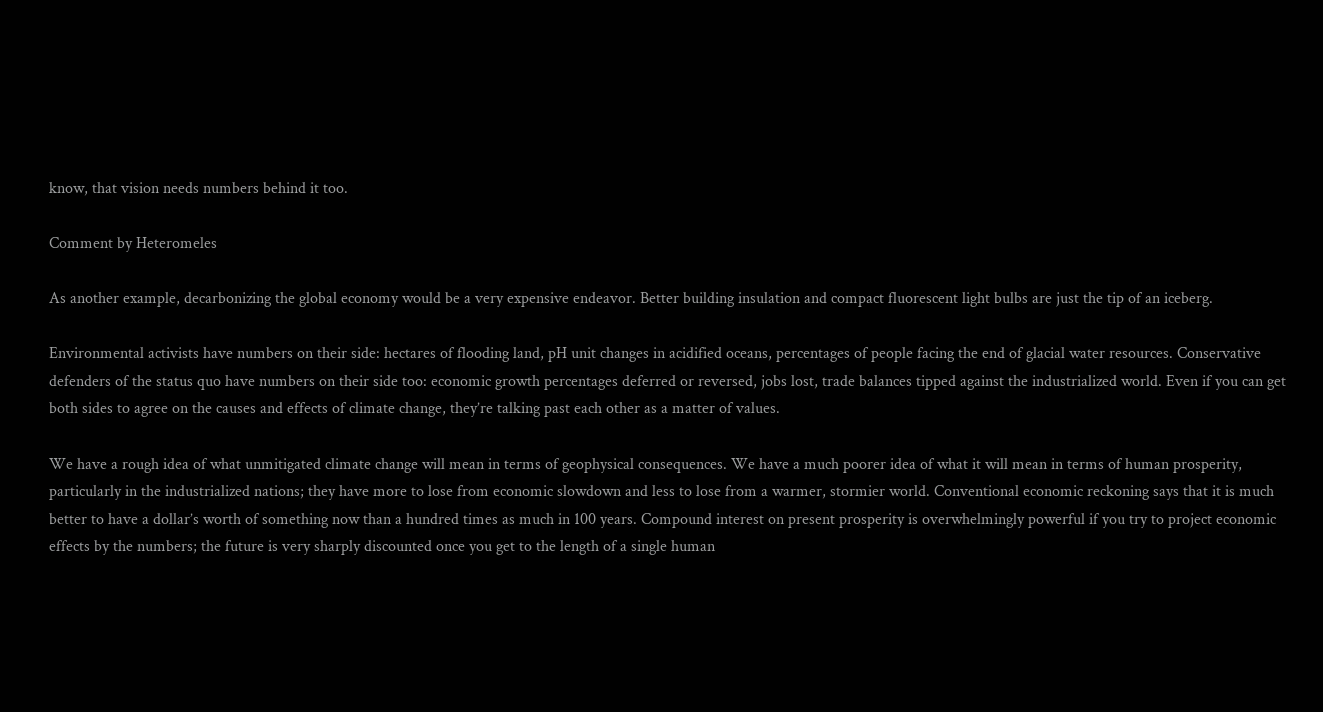know, that vision needs numbers behind it too.

Comment by Heteromeles

As another example, decarbonizing the global economy would be a very expensive endeavor. Better building insulation and compact fluorescent light bulbs are just the tip of an iceberg.

Environmental activists have numbers on their side: hectares of flooding land, pH unit changes in acidified oceans, percentages of people facing the end of glacial water resources. Conservative defenders of the status quo have numbers on their side too: economic growth percentages deferred or reversed, jobs lost, trade balances tipped against the industrialized world. Even if you can get both sides to agree on the causes and effects of climate change, they’re talking past each other as a matter of values.

We have a rough idea of what unmitigated climate change will mean in terms of geophysical consequences. We have a much poorer idea of what it will mean in terms of human prosperity, particularly in the industrialized nations; they have more to lose from economic slowdown and less to lose from a warmer, stormier world. Conventional economic reckoning says that it is much better to have a dollar’s worth of something now than a hundred times as much in 100 years. Compound interest on present prosperity is overwhelmingly powerful if you try to project economic effects by the numbers; the future is very sharply discounted once you get to the length of a single human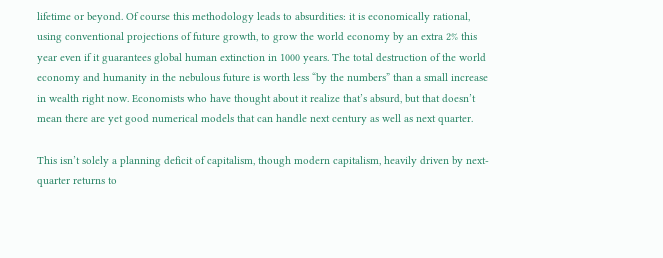lifetime or beyond. Of course this methodology leads to absurdities: it is economically rational, using conventional projections of future growth, to grow the world economy by an extra 2% this year even if it guarantees global human extinction in 1000 years. The total destruction of the world economy and humanity in the nebulous future is worth less “by the numbers” than a small increase in wealth right now. Economists who have thought about it realize that’s absurd, but that doesn’t mean there are yet good numerical models that can handle next century as well as next quarter.

This isn’t solely a planning deficit of capitalism, though modern capitalism, heavily driven by next-quarter returns to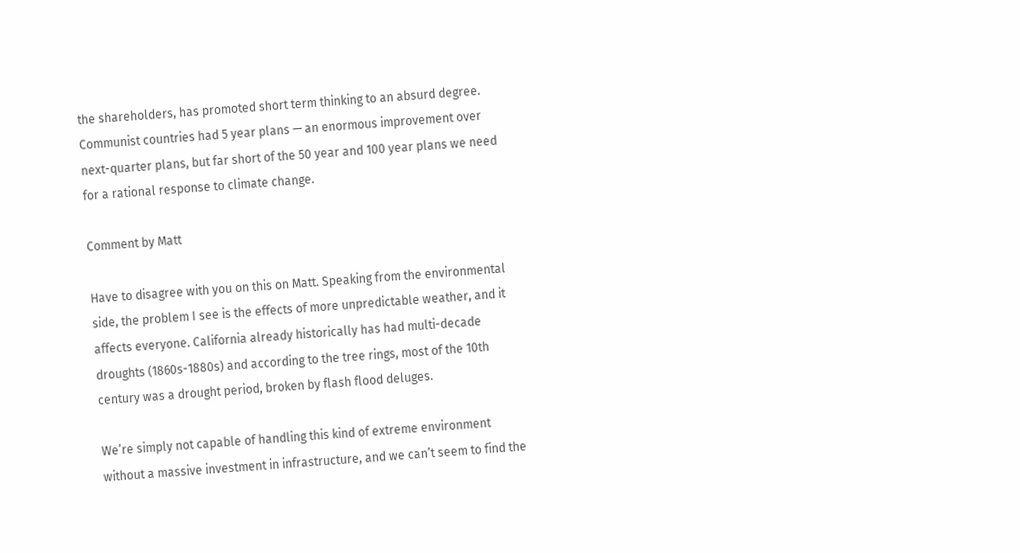the shareholders, has promoted short term thinking to an absurd degree. Communist countries had 5 year plans — an enormous improvement over next-quarter plans, but far short of the 50 year and 100 year plans we need for a rational response to climate change.

Comment by Matt

Have to disagree with you on this on Matt. Speaking from the environmental side, the problem I see is the effects of more unpredictable weather, and it affects everyone. California already historically has had multi-decade droughts (1860s-1880s) and according to the tree rings, most of the 10th century was a drought period, broken by flash flood deluges.

We’re simply not capable of handling this kind of extreme environment without a massive investment in infrastructure, and we can’t seem to find the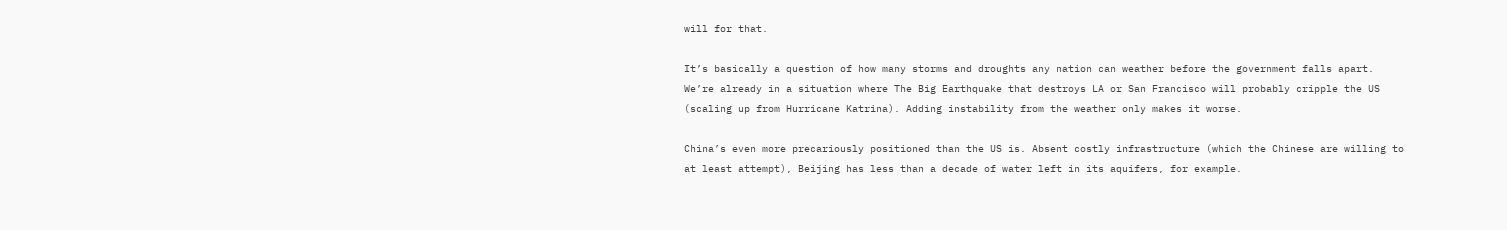will for that.

It’s basically a question of how many storms and droughts any nation can weather before the government falls apart. We’re already in a situation where The Big Earthquake that destroys LA or San Francisco will probably cripple the US (scaling up from Hurricane Katrina). Adding instability from the weather only makes it worse.

China’s even more precariously positioned than the US is. Absent costly infrastructure (which the Chinese are willing to at least attempt), Beijing has less than a decade of water left in its aquifers, for example.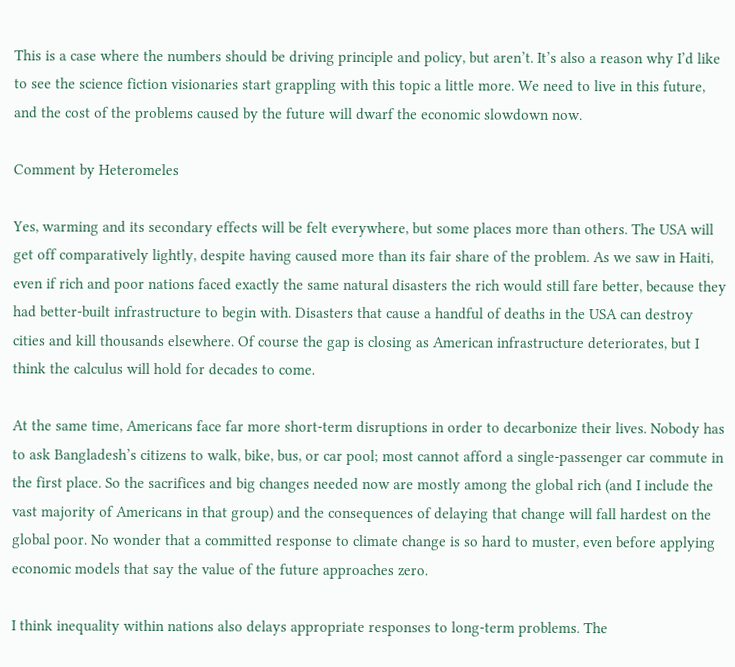This is a case where the numbers should be driving principle and policy, but aren’t. It’s also a reason why I’d like to see the science fiction visionaries start grappling with this topic a little more. We need to live in this future, and the cost of the problems caused by the future will dwarf the economic slowdown now.

Comment by Heteromeles

Yes, warming and its secondary effects will be felt everywhere, but some places more than others. The USA will get off comparatively lightly, despite having caused more than its fair share of the problem. As we saw in Haiti, even if rich and poor nations faced exactly the same natural disasters the rich would still fare better, because they had better-built infrastructure to begin with. Disasters that cause a handful of deaths in the USA can destroy cities and kill thousands elsewhere. Of course the gap is closing as American infrastructure deteriorates, but I think the calculus will hold for decades to come.

At the same time, Americans face far more short-term disruptions in order to decarbonize their lives. Nobody has to ask Bangladesh’s citizens to walk, bike, bus, or car pool; most cannot afford a single-passenger car commute in the first place. So the sacrifices and big changes needed now are mostly among the global rich (and I include the vast majority of Americans in that group) and the consequences of delaying that change will fall hardest on the global poor. No wonder that a committed response to climate change is so hard to muster, even before applying economic models that say the value of the future approaches zero.

I think inequality within nations also delays appropriate responses to long-term problems. The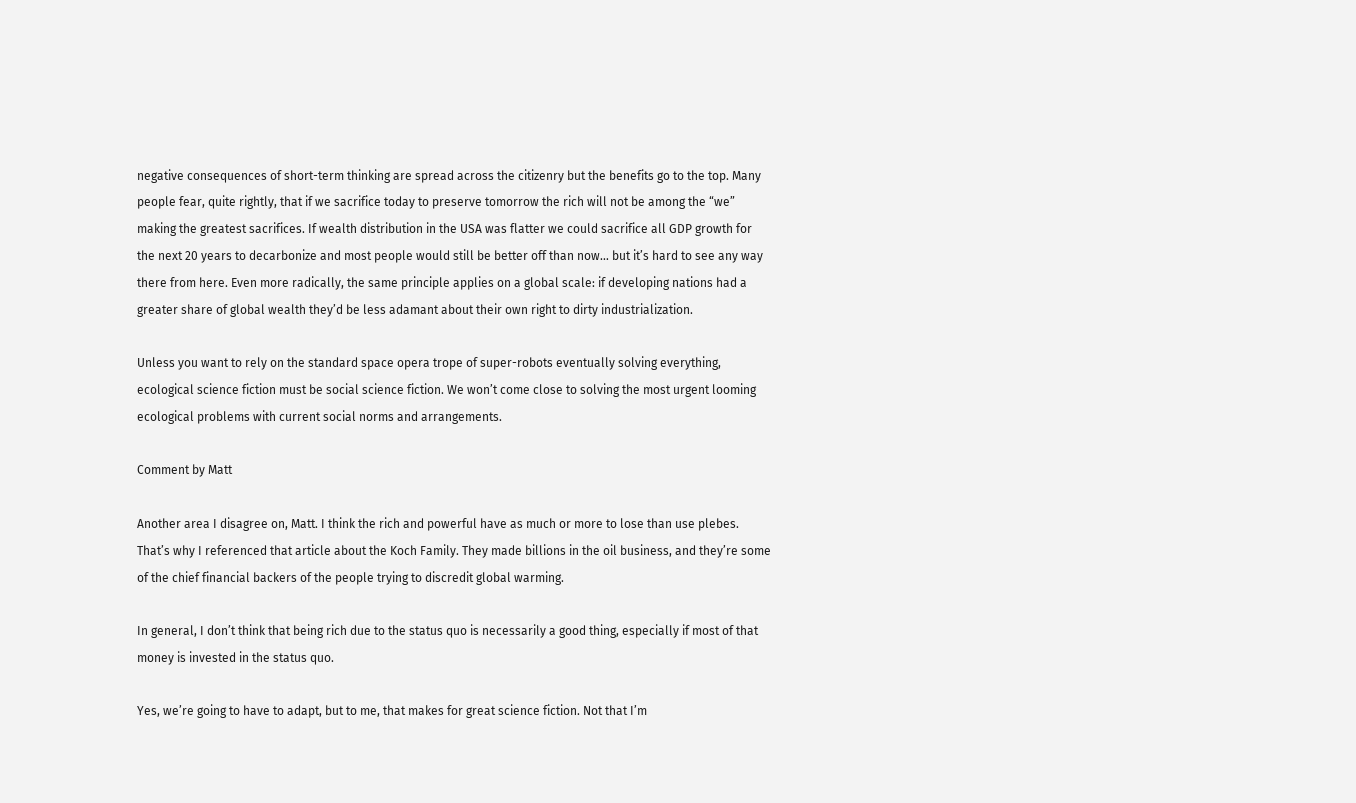negative consequences of short-term thinking are spread across the citizenry but the benefits go to the top. Many people fear, quite rightly, that if we sacrifice today to preserve tomorrow the rich will not be among the “we” making the greatest sacrifices. If wealth distribution in the USA was flatter we could sacrifice all GDP growth for the next 20 years to decarbonize and most people would still be better off than now… but it’s hard to see any way there from here. Even more radically, the same principle applies on a global scale: if developing nations had a greater share of global wealth they’d be less adamant about their own right to dirty industrialization.

Unless you want to rely on the standard space opera trope of super-robots eventually solving everything, ecological science fiction must be social science fiction. We won’t come close to solving the most urgent looming ecological problems with current social norms and arrangements.

Comment by Matt

Another area I disagree on, Matt. I think the rich and powerful have as much or more to lose than use plebes. That’s why I referenced that article about the Koch Family. They made billions in the oil business, and they’re some of the chief financial backers of the people trying to discredit global warming.

In general, I don’t think that being rich due to the status quo is necessarily a good thing, especially if most of that money is invested in the status quo.

Yes, we’re going to have to adapt, but to me, that makes for great science fiction. Not that I’m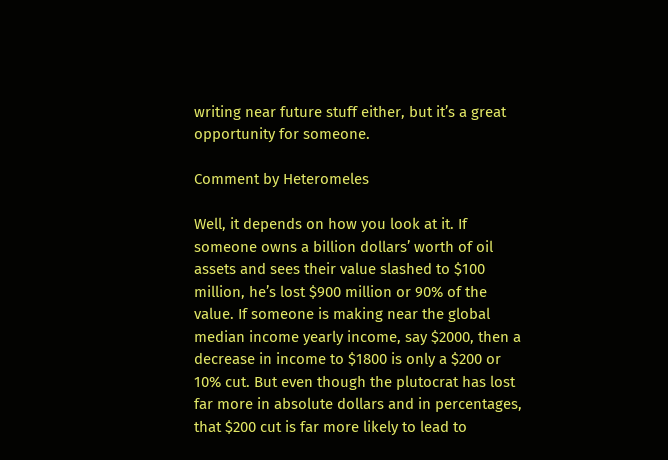writing near future stuff either, but it’s a great opportunity for someone.

Comment by Heteromeles

Well, it depends on how you look at it. If someone owns a billion dollars’ worth of oil assets and sees their value slashed to $100 million, he’s lost $900 million or 90% of the value. If someone is making near the global median income yearly income, say $2000, then a decrease in income to $1800 is only a $200 or 10% cut. But even though the plutocrat has lost far more in absolute dollars and in percentages, that $200 cut is far more likely to lead to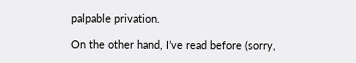palpable privation.

On the other hand, I’ve read before (sorry,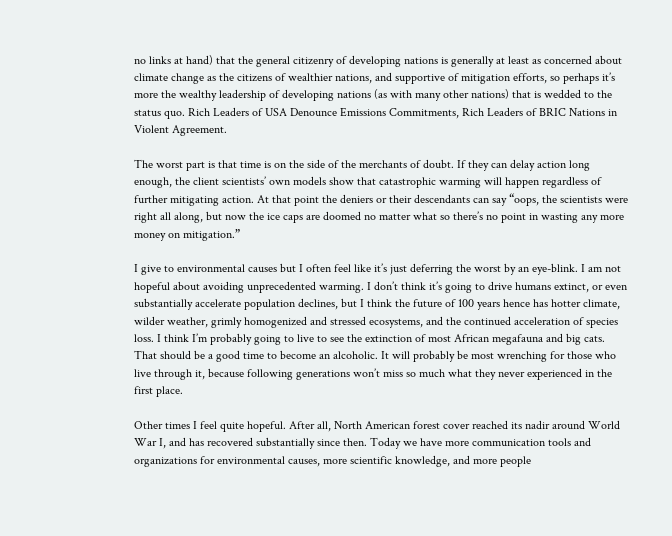no links at hand) that the general citizenry of developing nations is generally at least as concerned about climate change as the citizens of wealthier nations, and supportive of mitigation efforts, so perhaps it’s more the wealthy leadership of developing nations (as with many other nations) that is wedded to the status quo. Rich Leaders of USA Denounce Emissions Commitments, Rich Leaders of BRIC Nations in Violent Agreement.

The worst part is that time is on the side of the merchants of doubt. If they can delay action long enough, the client scientists’ own models show that catastrophic warming will happen regardless of further mitigating action. At that point the deniers or their descendants can say “oops, the scientists were right all along, but now the ice caps are doomed no matter what so there’s no point in wasting any more money on mitigation.”

I give to environmental causes but I often feel like it’s just deferring the worst by an eye-blink. I am not hopeful about avoiding unprecedented warming. I don’t think it’s going to drive humans extinct, or even substantially accelerate population declines, but I think the future of 100 years hence has hotter climate, wilder weather, grimly homogenized and stressed ecosystems, and the continued acceleration of species loss. I think I’m probably going to live to see the extinction of most African megafauna and big cats. That should be a good time to become an alcoholic. It will probably be most wrenching for those who live through it, because following generations won’t miss so much what they never experienced in the first place.

Other times I feel quite hopeful. After all, North American forest cover reached its nadir around World War I, and has recovered substantially since then. Today we have more communication tools and organizations for environmental causes, more scientific knowledge, and more people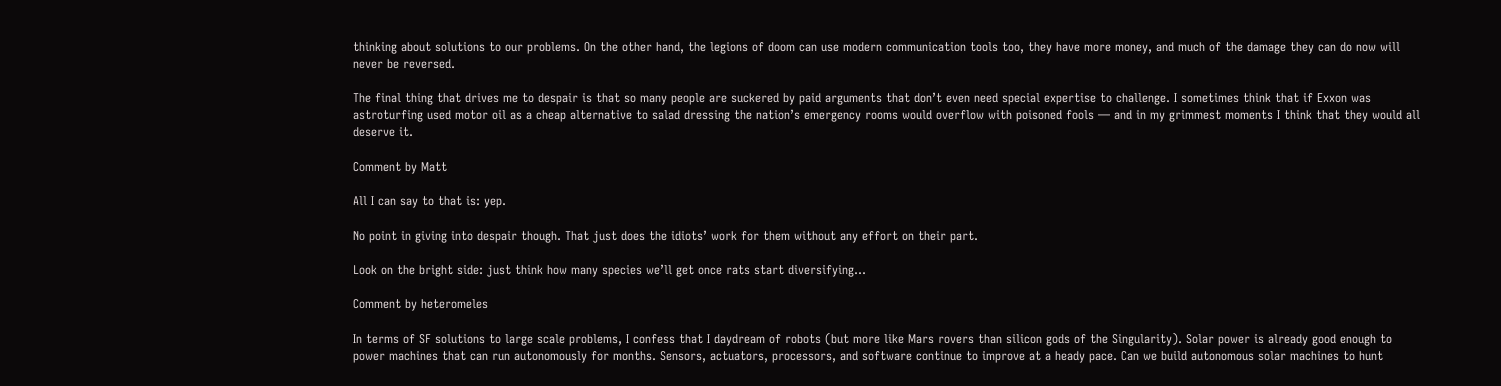thinking about solutions to our problems. On the other hand, the legions of doom can use modern communication tools too, they have more money, and much of the damage they can do now will never be reversed.

The final thing that drives me to despair is that so many people are suckered by paid arguments that don’t even need special expertise to challenge. I sometimes think that if Exxon was astroturfing used motor oil as a cheap alternative to salad dressing the nation’s emergency rooms would overflow with poisoned fools — and in my grimmest moments I think that they would all deserve it.

Comment by Matt

All I can say to that is: yep.

No point in giving into despair though. That just does the idiots’ work for them without any effort on their part.

Look on the bright side: just think how many species we’ll get once rats start diversifying…

Comment by heteromeles

In terms of SF solutions to large scale problems, I confess that I daydream of robots (but more like Mars rovers than silicon gods of the Singularity). Solar power is already good enough to power machines that can run autonomously for months. Sensors, actuators, processors, and software continue to improve at a heady pace. Can we build autonomous solar machines to hunt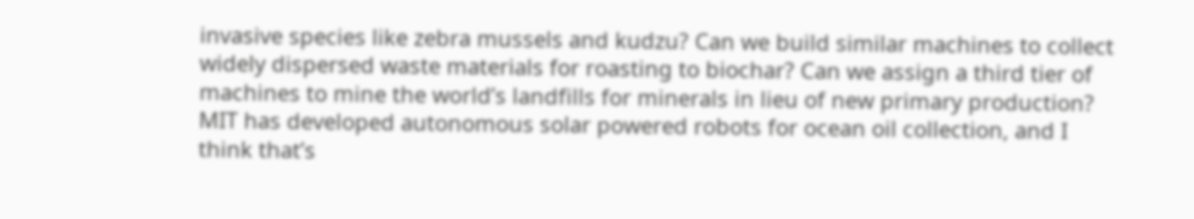invasive species like zebra mussels and kudzu? Can we build similar machines to collect widely dispersed waste materials for roasting to biochar? Can we assign a third tier of machines to mine the world’s landfills for minerals in lieu of new primary production? MIT has developed autonomous solar powered robots for ocean oil collection, and I think that’s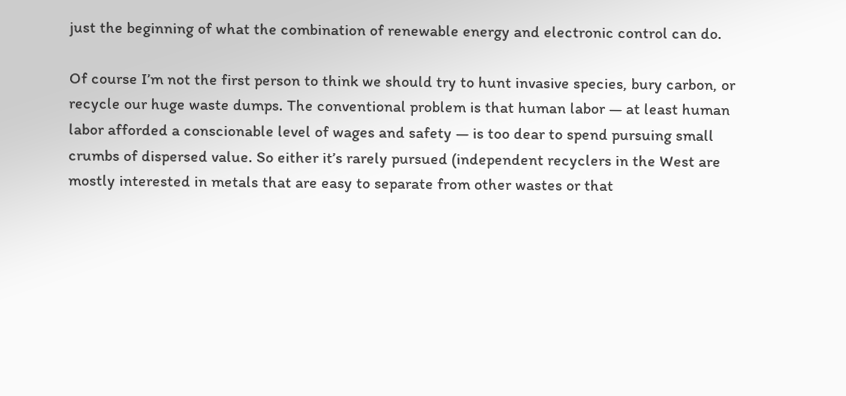just the beginning of what the combination of renewable energy and electronic control can do.

Of course I’m not the first person to think we should try to hunt invasive species, bury carbon, or recycle our huge waste dumps. The conventional problem is that human labor — at least human labor afforded a conscionable level of wages and safety — is too dear to spend pursuing small crumbs of dispersed value. So either it’s rarely pursued (independent recyclers in the West are mostly interested in metals that are easy to separate from other wastes or that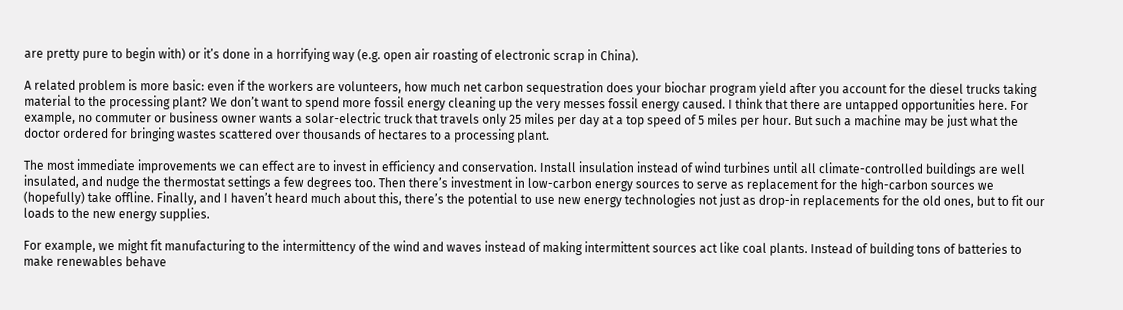are pretty pure to begin with) or it’s done in a horrifying way (e.g. open air roasting of electronic scrap in China).

A related problem is more basic: even if the workers are volunteers, how much net carbon sequestration does your biochar program yield after you account for the diesel trucks taking material to the processing plant? We don’t want to spend more fossil energy cleaning up the very messes fossil energy caused. I think that there are untapped opportunities here. For example, no commuter or business owner wants a solar-electric truck that travels only 25 miles per day at a top speed of 5 miles per hour. But such a machine may be just what the doctor ordered for bringing wastes scattered over thousands of hectares to a processing plant.

The most immediate improvements we can effect are to invest in efficiency and conservation. Install insulation instead of wind turbines until all climate-controlled buildings are well insulated, and nudge the thermostat settings a few degrees too. Then there’s investment in low-carbon energy sources to serve as replacement for the high-carbon sources we (hopefully) take offline. Finally, and I haven’t heard much about this, there’s the potential to use new energy technologies not just as drop-in replacements for the old ones, but to fit our loads to the new energy supplies.

For example, we might fit manufacturing to the intermittency of the wind and waves instead of making intermittent sources act like coal plants. Instead of building tons of batteries to make renewables behave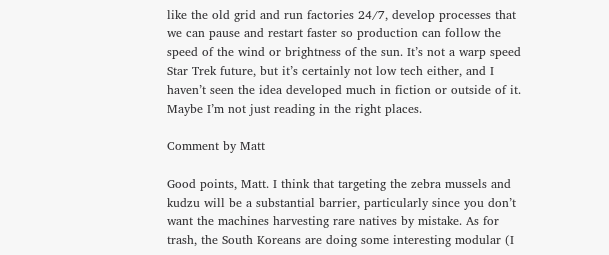like the old grid and run factories 24/7, develop processes that we can pause and restart faster so production can follow the speed of the wind or brightness of the sun. It’s not a warp speed Star Trek future, but it’s certainly not low tech either, and I haven’t seen the idea developed much in fiction or outside of it. Maybe I’m not just reading in the right places.

Comment by Matt

Good points, Matt. I think that targeting the zebra mussels and kudzu will be a substantial barrier, particularly since you don’t want the machines harvesting rare natives by mistake. As for trash, the South Koreans are doing some interesting modular (I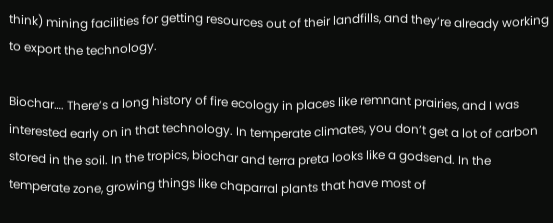think) mining facilities for getting resources out of their landfills, and they’re already working to export the technology.

Biochar…. There’s a long history of fire ecology in places like remnant prairies, and I was interested early on in that technology. In temperate climates, you don’t get a lot of carbon stored in the soil. In the tropics, biochar and terra preta looks like a godsend. In the temperate zone, growing things like chaparral plants that have most of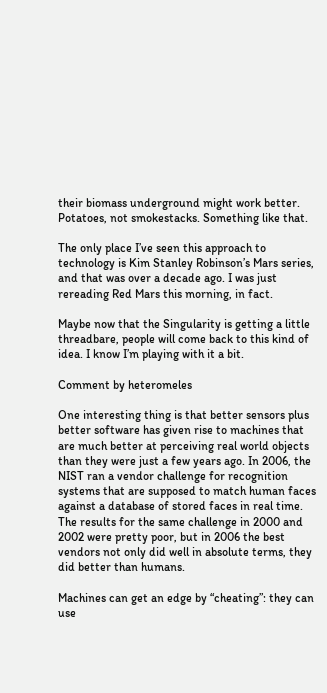their biomass underground might work better. Potatoes, not smokestacks. Something like that.

The only place I’ve seen this approach to technology is Kim Stanley Robinson’s Mars series, and that was over a decade ago. I was just rereading Red Mars this morning, in fact.

Maybe now that the Singularity is getting a little threadbare, people will come back to this kind of idea. I know I’m playing with it a bit.

Comment by heteromeles

One interesting thing is that better sensors plus better software has given rise to machines that are much better at perceiving real world objects than they were just a few years ago. In 2006, the NIST ran a vendor challenge for recognition systems that are supposed to match human faces against a database of stored faces in real time. The results for the same challenge in 2000 and 2002 were pretty poor, but in 2006 the best vendors not only did well in absolute terms, they did better than humans.

Machines can get an edge by “cheating”: they can use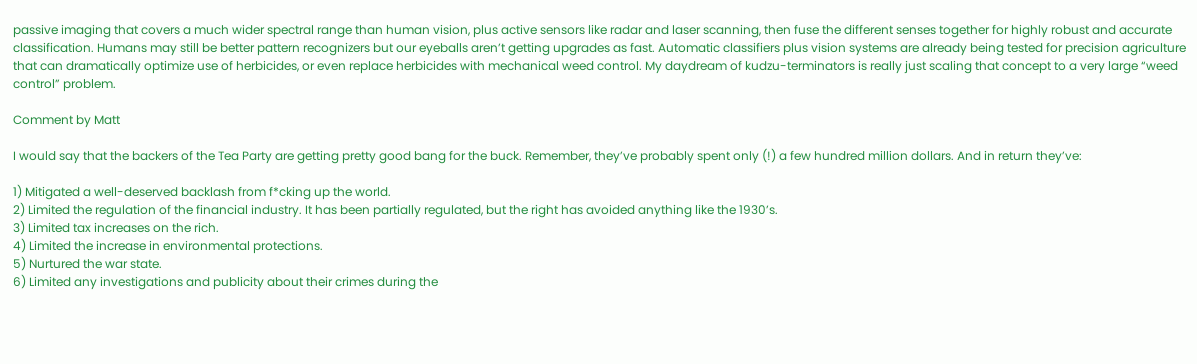passive imaging that covers a much wider spectral range than human vision, plus active sensors like radar and laser scanning, then fuse the different senses together for highly robust and accurate classification. Humans may still be better pattern recognizers but our eyeballs aren’t getting upgrades as fast. Automatic classifiers plus vision systems are already being tested for precision agriculture that can dramatically optimize use of herbicides, or even replace herbicides with mechanical weed control. My daydream of kudzu-terminators is really just scaling that concept to a very large “weed control” problem.

Comment by Matt

I would say that the backers of the Tea Party are getting pretty good bang for the buck. Remember, they’ve probably spent only (!) a few hundred million dollars. And in return they’ve:

1) Mitigated a well-deserved backlash from f*cking up the world.
2) Limited the regulation of the financial industry. It has been partially regulated, but the right has avoided anything like the 1930’s.
3) Limited tax increases on the rich.
4) Limited the increase in environmental protections.
5) Nurtured the war state.
6) Limited any investigations and publicity about their crimes during the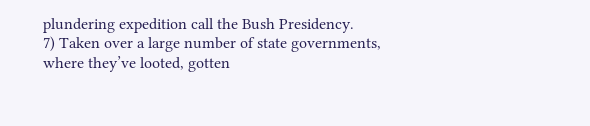plundering expedition call the Bush Presidency.
7) Taken over a large number of state governments, where they’ve looted, gotten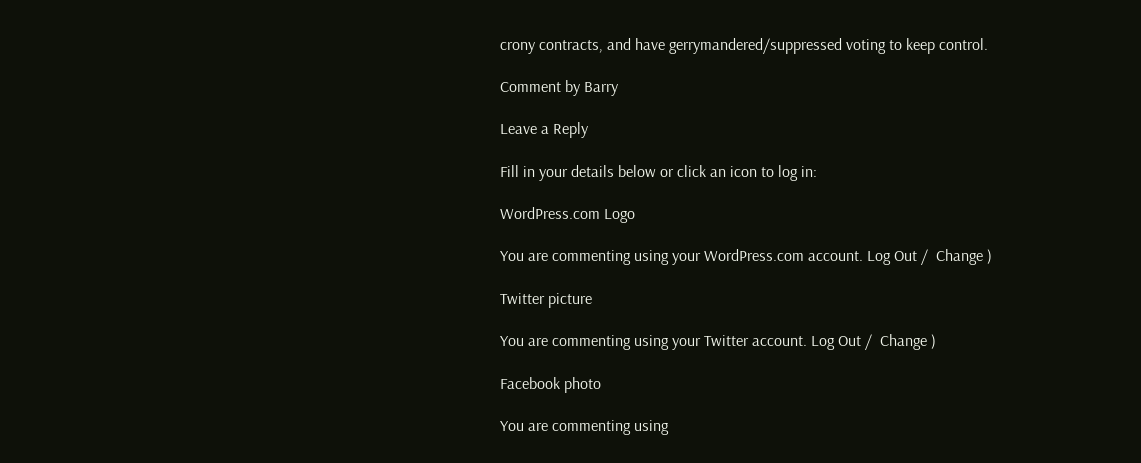crony contracts, and have gerrymandered/suppressed voting to keep control.

Comment by Barry

Leave a Reply

Fill in your details below or click an icon to log in:

WordPress.com Logo

You are commenting using your WordPress.com account. Log Out /  Change )

Twitter picture

You are commenting using your Twitter account. Log Out /  Change )

Facebook photo

You are commenting using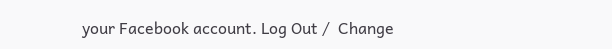your Facebook account. Log Out /  Change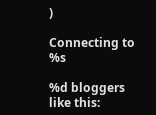)

Connecting to %s

%d bloggers like this: